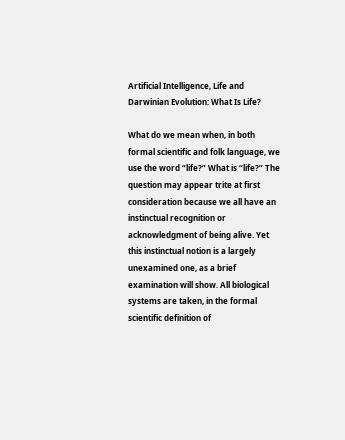Artificial Intelligence, Life and Darwinian Evolution: What Is Life?

What do we mean when, in both formal scientific and folk language, we use the word “life?” What is “life?” The question may appear trite at first consideration because we all have an instinctual recognition or acknowledgment of being alive. Yet this instinctual notion is a largely unexamined one, as a brief examination will show. All biological systems are taken, in the formal scientific definition of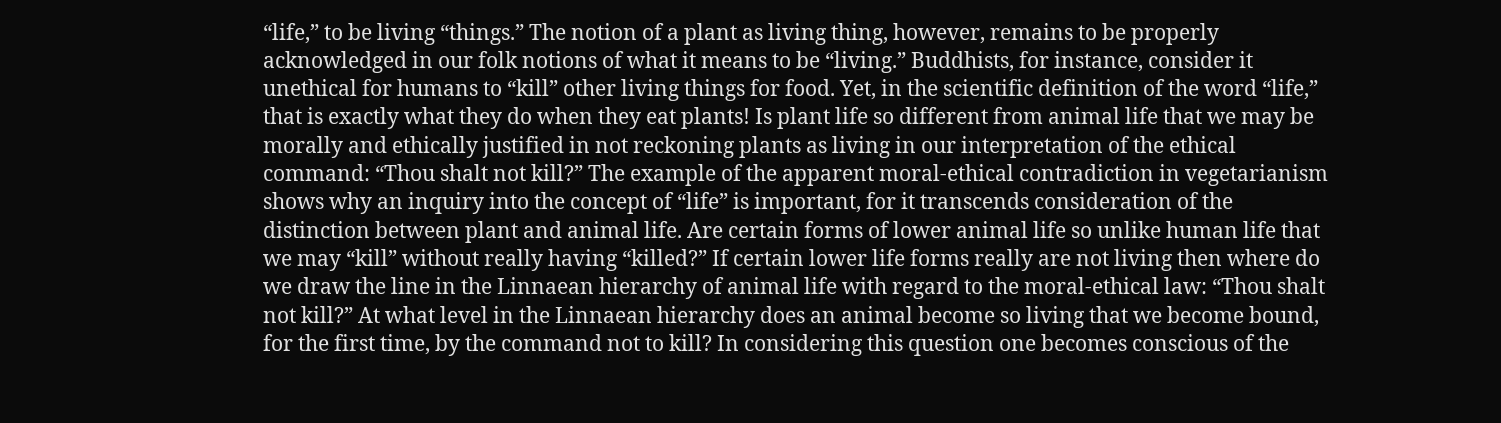“life,” to be living “things.” The notion of a plant as living thing, however, remains to be properly acknowledged in our folk notions of what it means to be “living.” Buddhists, for instance, consider it unethical for humans to “kill” other living things for food. Yet, in the scientific definition of the word “life,” that is exactly what they do when they eat plants! Is plant life so different from animal life that we may be morally and ethically justified in not reckoning plants as living in our interpretation of the ethical command: “Thou shalt not kill?” The example of the apparent moral-ethical contradiction in vegetarianism shows why an inquiry into the concept of “life” is important, for it transcends consideration of the distinction between plant and animal life. Are certain forms of lower animal life so unlike human life that we may “kill” without really having “killed?” If certain lower life forms really are not living then where do we draw the line in the Linnaean hierarchy of animal life with regard to the moral-ethical law: “Thou shalt not kill?” At what level in the Linnaean hierarchy does an animal become so living that we become bound, for the first time, by the command not to kill? In considering this question one becomes conscious of the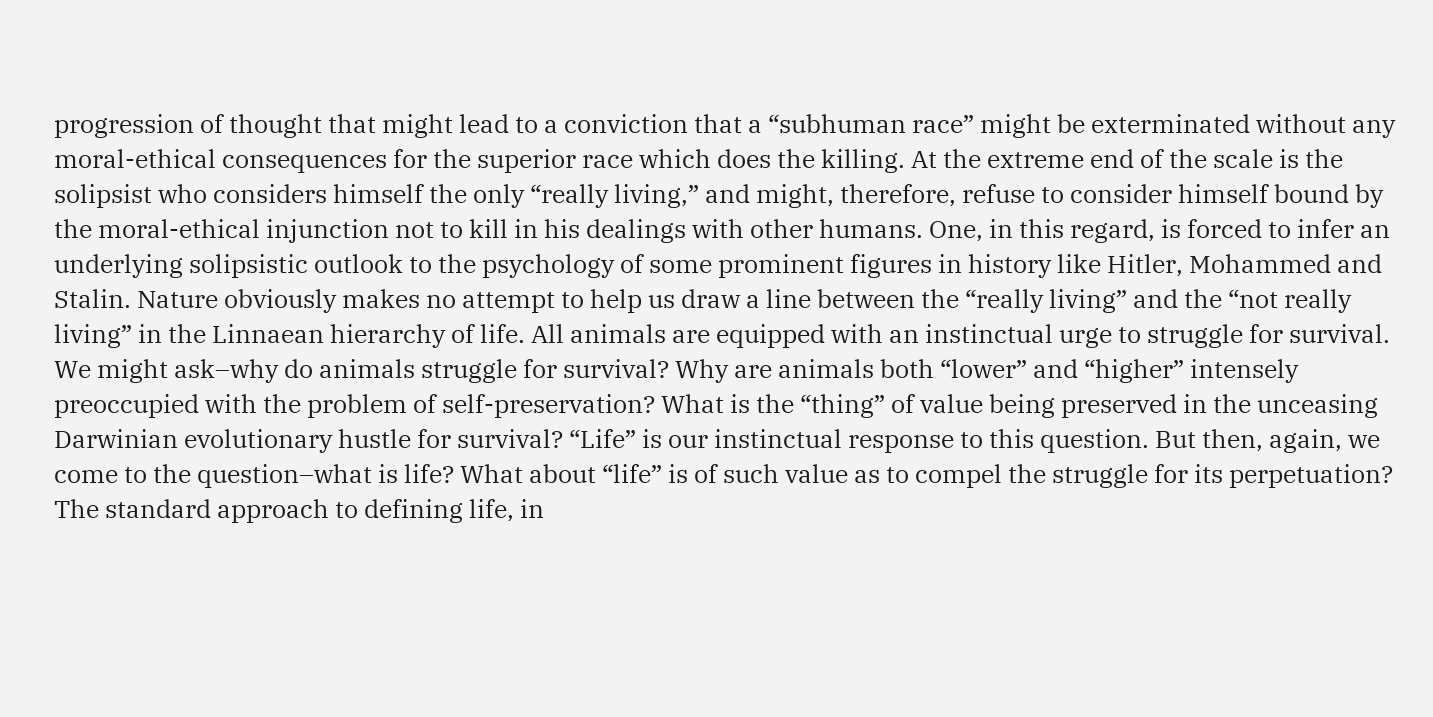progression of thought that might lead to a conviction that a “subhuman race” might be exterminated without any moral-ethical consequences for the superior race which does the killing. At the extreme end of the scale is the solipsist who considers himself the only “really living,” and might, therefore, refuse to consider himself bound by the moral-ethical injunction not to kill in his dealings with other humans. One, in this regard, is forced to infer an underlying solipsistic outlook to the psychology of some prominent figures in history like Hitler, Mohammed and Stalin. Nature obviously makes no attempt to help us draw a line between the “really living” and the “not really living” in the Linnaean hierarchy of life. All animals are equipped with an instinctual urge to struggle for survival. We might ask–why do animals struggle for survival? Why are animals both “lower” and “higher” intensely preoccupied with the problem of self-preservation? What is the “thing” of value being preserved in the unceasing Darwinian evolutionary hustle for survival? “Life” is our instinctual response to this question. But then, again, we come to the question–what is life? What about “life” is of such value as to compel the struggle for its perpetuation? The standard approach to defining life, in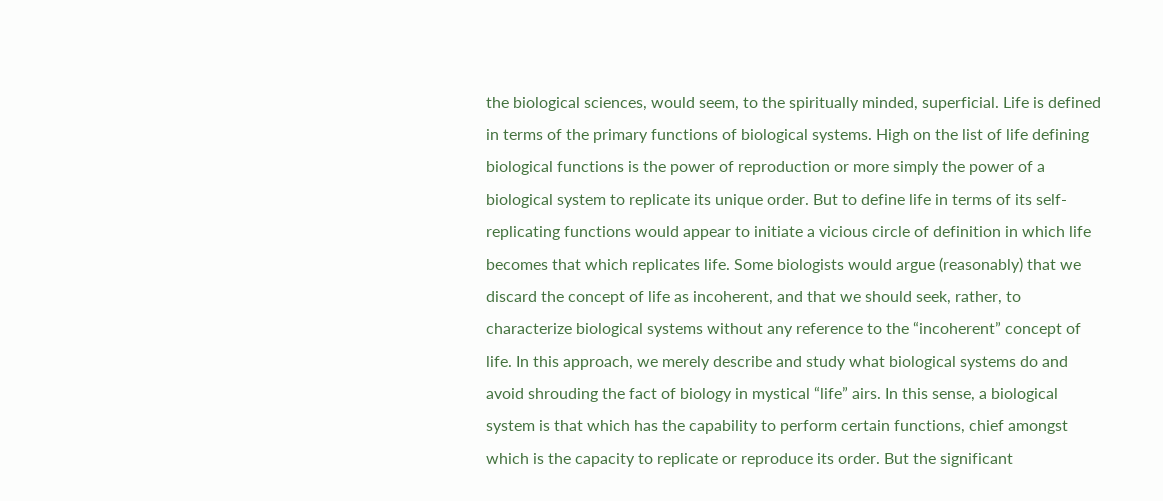the biological sciences, would seem, to the spiritually minded, superficial. Life is defined in terms of the primary functions of biological systems. High on the list of life defining biological functions is the power of reproduction or more simply the power of a biological system to replicate its unique order. But to define life in terms of its self-replicating functions would appear to initiate a vicious circle of definition in which life becomes that which replicates life. Some biologists would argue (reasonably) that we discard the concept of life as incoherent, and that we should seek, rather, to characterize biological systems without any reference to the “incoherent” concept of life. In this approach, we merely describe and study what biological systems do and avoid shrouding the fact of biology in mystical “life” airs. In this sense, a biological system is that which has the capability to perform certain functions, chief amongst which is the capacity to replicate or reproduce its order. But the significant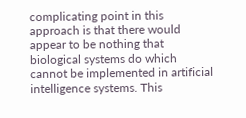complicating point in this approach is that there would appear to be nothing that biological systems do which cannot be implemented in artificial intelligence systems. This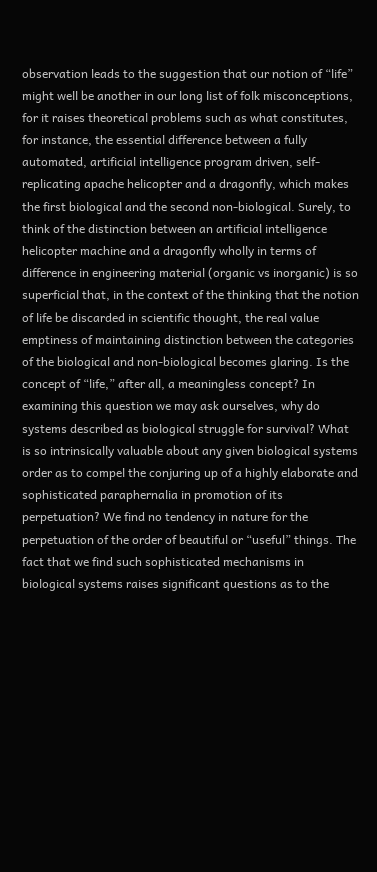observation leads to the suggestion that our notion of “life” might well be another in our long list of folk misconceptions, for it raises theoretical problems such as what constitutes, for instance, the essential difference between a fully automated, artificial intelligence program driven, self-replicating apache helicopter and a dragonfly, which makes the first biological and the second non-biological. Surely, to think of the distinction between an artificial intelligence helicopter machine and a dragonfly wholly in terms of difference in engineering material (organic vs inorganic) is so superficial that, in the context of the thinking that the notion of life be discarded in scientific thought, the real value emptiness of maintaining distinction between the categories of the biological and non-biological becomes glaring. Is the concept of “life,” after all, a meaningless concept? In examining this question we may ask ourselves, why do systems described as biological struggle for survival? What is so intrinsically valuable about any given biological systems order as to compel the conjuring up of a highly elaborate and sophisticated paraphernalia in promotion of its perpetuation? We find no tendency in nature for the perpetuation of the order of beautiful or “useful” things. The fact that we find such sophisticated mechanisms in biological systems raises significant questions as to the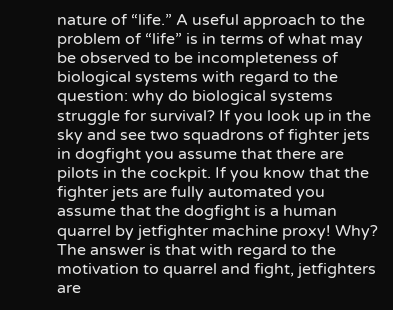nature of “life.” A useful approach to the problem of “life” is in terms of what may be observed to be incompleteness of biological systems with regard to the question: why do biological systems struggle for survival? If you look up in the sky and see two squadrons of fighter jets in dogfight you assume that there are pilots in the cockpit. If you know that the fighter jets are fully automated you assume that the dogfight is a human quarrel by jetfighter machine proxy! Why? The answer is that with regard to the motivation to quarrel and fight, jetfighters are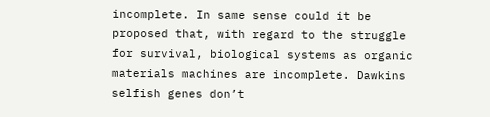incomplete. In same sense could it be proposed that, with regard to the struggle for survival, biological systems as organic materials machines are incomplete. Dawkins selfish genes don’t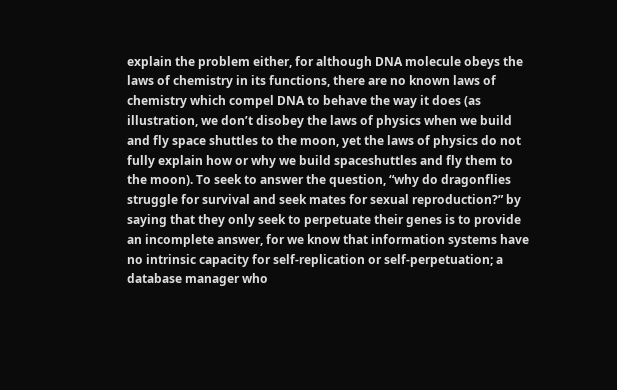explain the problem either, for although DNA molecule obeys the laws of chemistry in its functions, there are no known laws of chemistry which compel DNA to behave the way it does (as illustration, we don’t disobey the laws of physics when we build and fly space shuttles to the moon, yet the laws of physics do not fully explain how or why we build spaceshuttles and fly them to the moon). To seek to answer the question, “why do dragonflies struggle for survival and seek mates for sexual reproduction?” by saying that they only seek to perpetuate their genes is to provide an incomplete answer, for we know that information systems have no intrinsic capacity for self-replication or self-perpetuation; a database manager who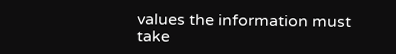values the information must take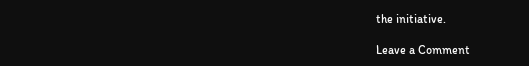the initiative.

Leave a Comment